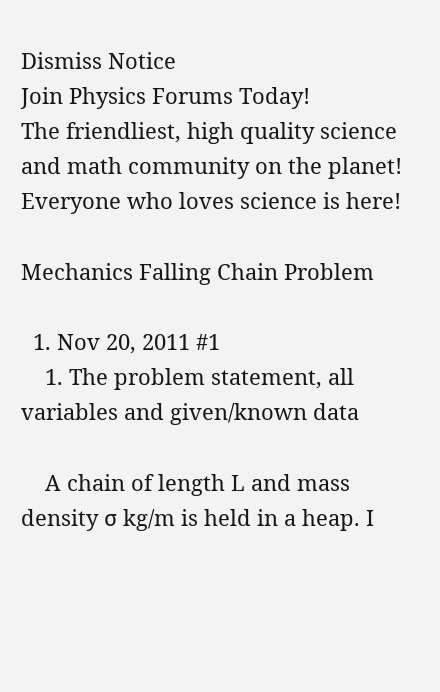Dismiss Notice
Join Physics Forums Today!
The friendliest, high quality science and math community on the planet! Everyone who loves science is here!

Mechanics Falling Chain Problem

  1. Nov 20, 2011 #1
    1. The problem statement, all variables and given/known data

    A chain of length L and mass density σ kg/m is held in a heap. I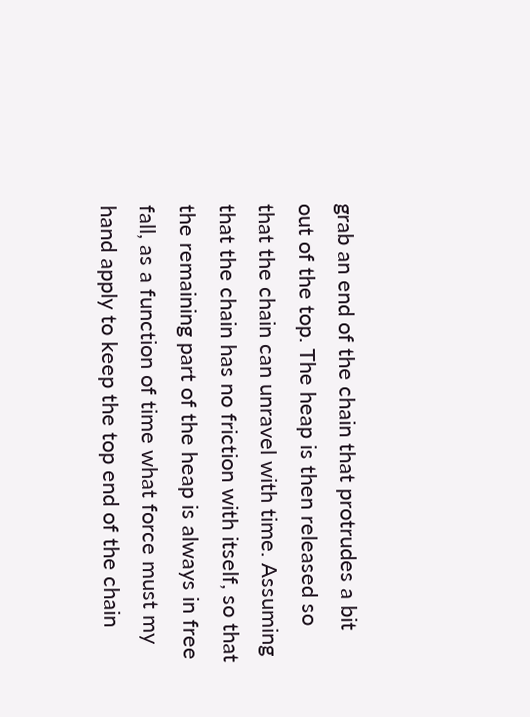grab an end of the chain that protrudes a bit out of the top. The heap is then released so that the chain can unravel with time. Assuming that the chain has no friction with itself, so that the remaining part of the heap is always in free fall, as a function of time what force must my hand apply to keep the top end of the chain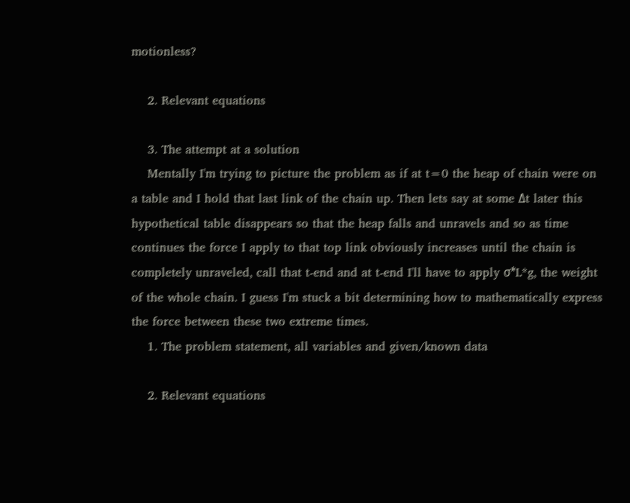motionless?

    2. Relevant equations

    3. The attempt at a solution
    Mentally I'm trying to picture the problem as if at t=0 the heap of chain were on a table and I hold that last link of the chain up. Then lets say at some Δt later this hypothetical table disappears so that the heap falls and unravels and so as time continues the force I apply to that top link obviously increases until the chain is completely unraveled, call that t-end and at t-end I'll have to apply σ*L*g, the weight of the whole chain. I guess I'm stuck a bit determining how to mathematically express the force between these two extreme times.
    1. The problem statement, all variables and given/known data

    2. Relevant equations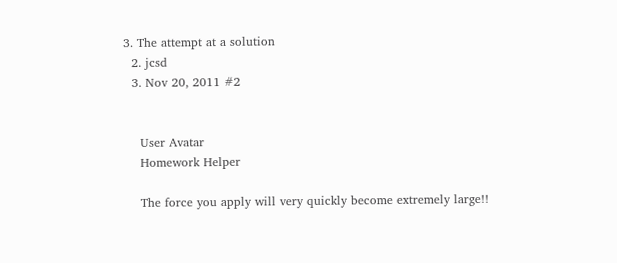3. The attempt at a solution
  2. jcsd
  3. Nov 20, 2011 #2


    User Avatar
    Homework Helper

    The force you apply will very quickly become extremely large!!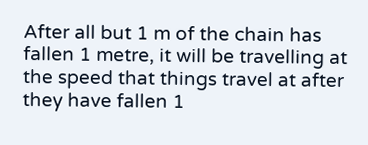After all but 1 m of the chain has fallen 1 metre, it will be travelling at the speed that things travel at after they have fallen 1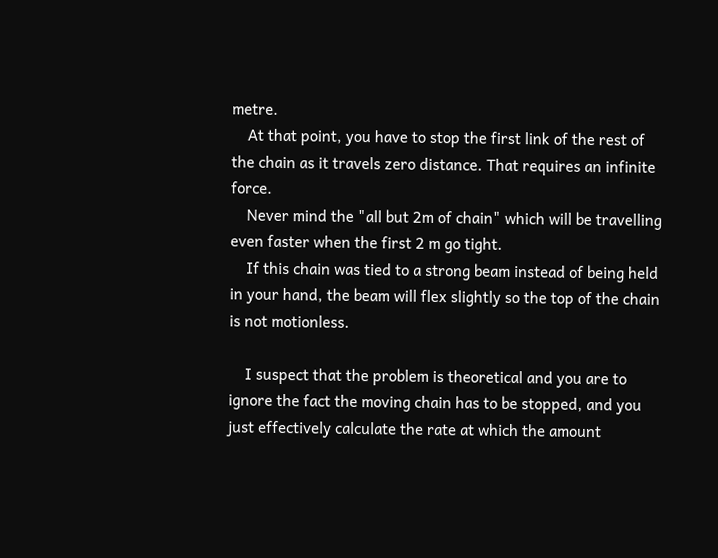metre.
    At that point, you have to stop the first link of the rest of the chain as it travels zero distance. That requires an infinite force.
    Never mind the "all but 2m of chain" which will be travelling even faster when the first 2 m go tight.
    If this chain was tied to a strong beam instead of being held in your hand, the beam will flex slightly so the top of the chain is not motionless.

    I suspect that the problem is theoretical and you are to ignore the fact the moving chain has to be stopped, and you just effectively calculate the rate at which the amount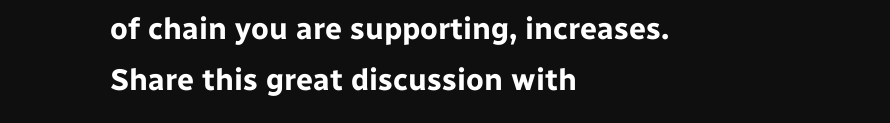of chain you are supporting, increases.
Share this great discussion with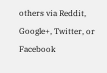others via Reddit, Google+, Twitter, or Facebook